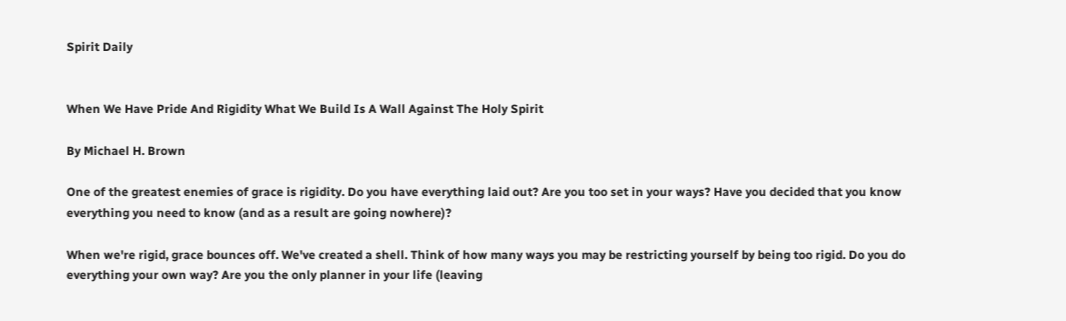Spirit Daily


When We Have Pride And Rigidity What We Build Is A Wall Against The Holy Spirit

By Michael H. Brown

One of the greatest enemies of grace is rigidity. Do you have everything laid out? Are you too set in your ways? Have you decided that you know everything you need to know (and as a result are going nowhere)?

When we're rigid, grace bounces off. We've created a shell. Think of how many ways you may be restricting yourself by being too rigid. Do you do everything your own way? Are you the only planner in your life (leaving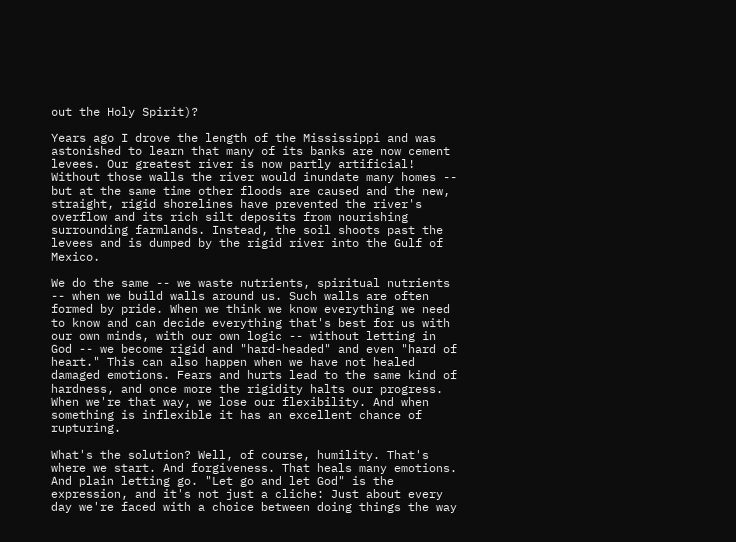out the Holy Spirit)?

Years ago I drove the length of the Mississippi and was astonished to learn that many of its banks are now cement levees. Our greatest river is now partly artificial! Without those walls the river would inundate many homes -- but at the same time other floods are caused and the new, straight, rigid shorelines have prevented the river's overflow and its rich silt deposits from nourishing surrounding farmlands. Instead, the soil shoots past the levees and is dumped by the rigid river into the Gulf of Mexico.

We do the same -- we waste nutrients, spiritual nutrients -- when we build walls around us. Such walls are often formed by pride. When we think we know everything we need to know and can decide everything that's best for us with our own minds, with our own logic -- without letting in God -- we become rigid and "hard-headed" and even "hard of heart." This can also happen when we have not healed damaged emotions. Fears and hurts lead to the same kind of hardness, and once more the rigidity halts our progress. When we're that way, we lose our flexibility. And when something is inflexible it has an excellent chance of rupturing.

What's the solution? Well, of course, humility. That's where we start. And forgiveness. That heals many emotions. And plain letting go. "Let go and let God" is the expression, and it's not just a cliche: Just about every day we're faced with a choice between doing things the way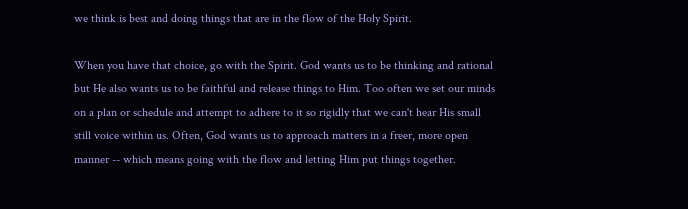we think is best and doing things that are in the flow of the Holy Spirit.

When you have that choice, go with the Spirit. God wants us to be thinking and rational but He also wants us to be faithful and release things to Him. Too often we set our minds on a plan or schedule and attempt to adhere to it so rigidly that we can't hear His small still voice within us. Often, God wants us to approach matters in a freer, more open manner -- which means going with the flow and letting Him put things together.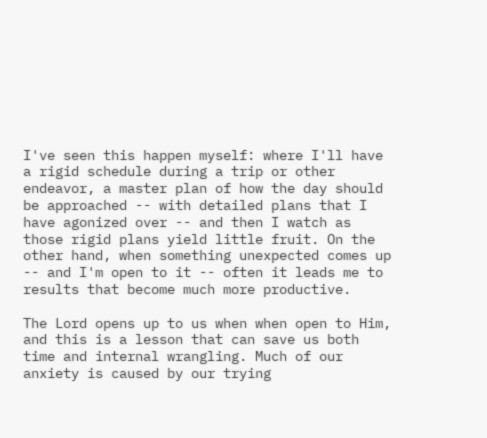I've seen this happen myself: where I'll have a rigid schedule during a trip or other endeavor, a master plan of how the day should be approached -- with detailed plans that I have agonized over -- and then I watch as those rigid plans yield little fruit. On the other hand, when something unexpected comes up -- and I'm open to it -- often it leads me to results that become much more productive.

The Lord opens up to us when when open to Him, and this is a lesson that can save us both time and internal wrangling. Much of our anxiety is caused by our trying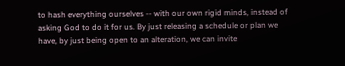to hash everything ourselves -- with our own rigid minds, instead of asking God to do it for us. By just releasing a schedule or plan we have, by just being open to an alteration, we can invite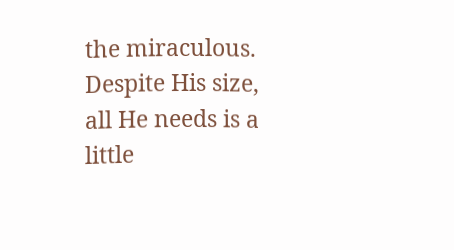the miraculous. Despite His size, all He needs is a little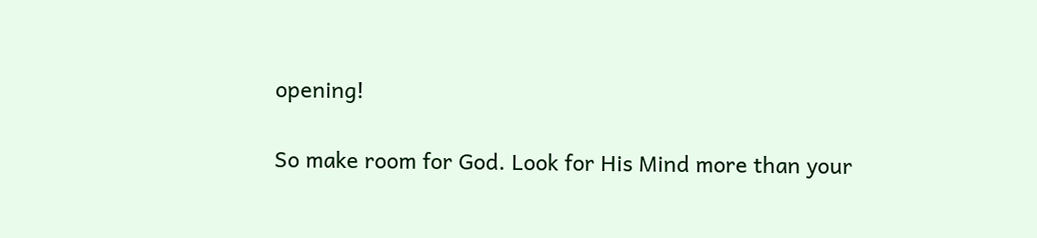opening!

So make room for God. Look for His Mind more than your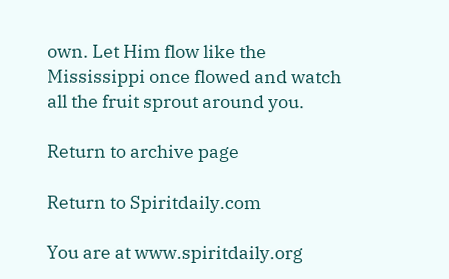own. Let Him flow like the Mississippi once flowed and watch all the fruit sprout around you.

Return to archive page

Return to Spiritdaily.com

You are at www.spiritdaily.org